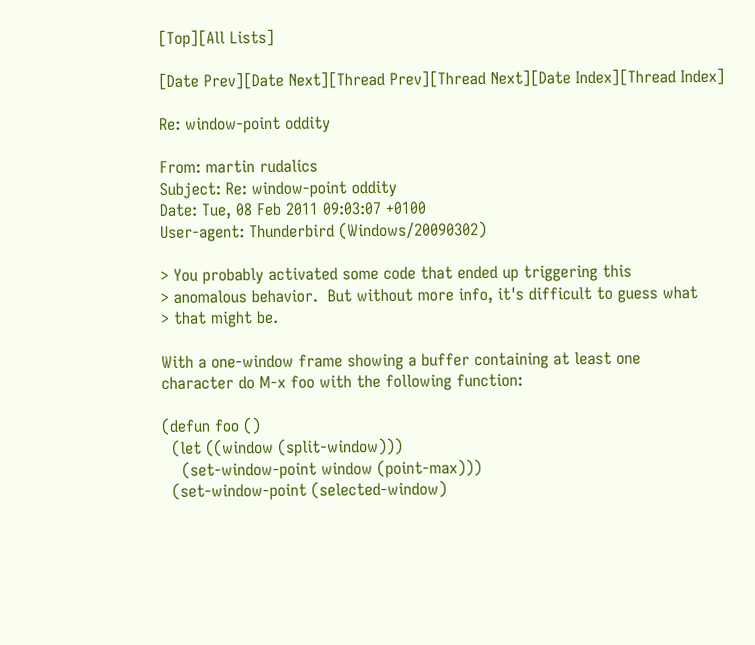[Top][All Lists]

[Date Prev][Date Next][Thread Prev][Thread Next][Date Index][Thread Index]

Re: window-point oddity

From: martin rudalics
Subject: Re: window-point oddity
Date: Tue, 08 Feb 2011 09:03:07 +0100
User-agent: Thunderbird (Windows/20090302)

> You probably activated some code that ended up triggering this
> anomalous behavior.  But without more info, it's difficult to guess what
> that might be.

With a one-window frame showing a buffer containing at least one
character do M-x foo with the following function:

(defun foo ()
  (let ((window (split-window)))
    (set-window-point window (point-max)))
  (set-window-point (selected-window)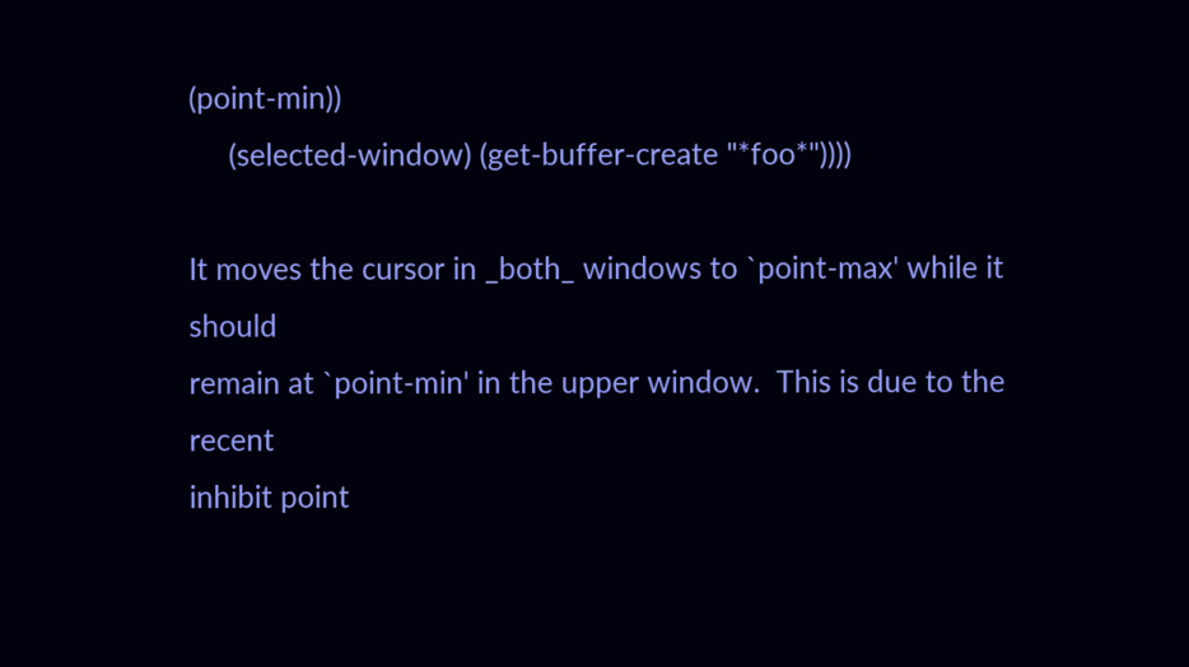(point-min))
     (selected-window) (get-buffer-create "*foo*"))))

It moves the cursor in _both_ windows to `point-max' while it should
remain at `point-min' in the upper window.  This is due to the recent
inhibit point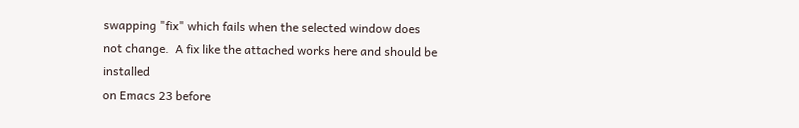swapping "fix" which fails when the selected window does
not change.  A fix like the attached works here and should be installed
on Emacs 23 before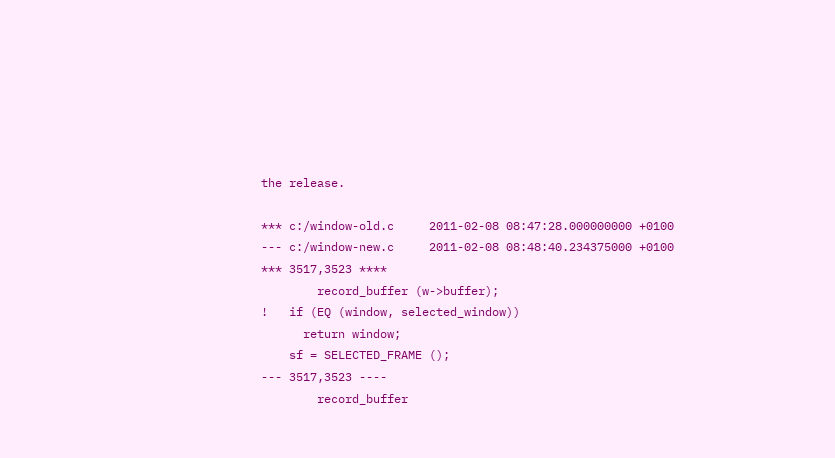the release.

*** c:/window-old.c     2011-02-08 08:47:28.000000000 +0100
--- c:/window-new.c     2011-02-08 08:48:40.234375000 +0100
*** 3517,3523 ****
        record_buffer (w->buffer);
!   if (EQ (window, selected_window))
      return window;
    sf = SELECTED_FRAME ();
--- 3517,3523 ----
        record_buffer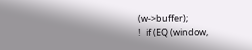(w->buffer);
!   if (EQ (window,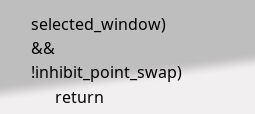selected_window) && !inhibit_point_swap)
      return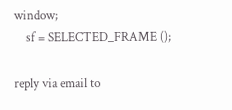window;
    sf = SELECTED_FRAME ();

reply via email to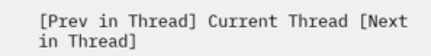[Prev in Thread] Current Thread [Next in Thread]